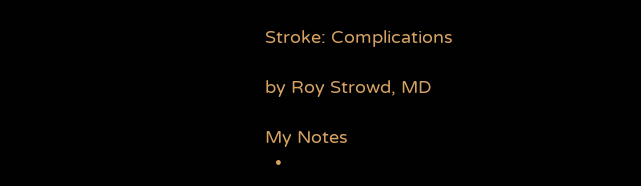Stroke: Complications

by Roy Strowd, MD

My Notes
  •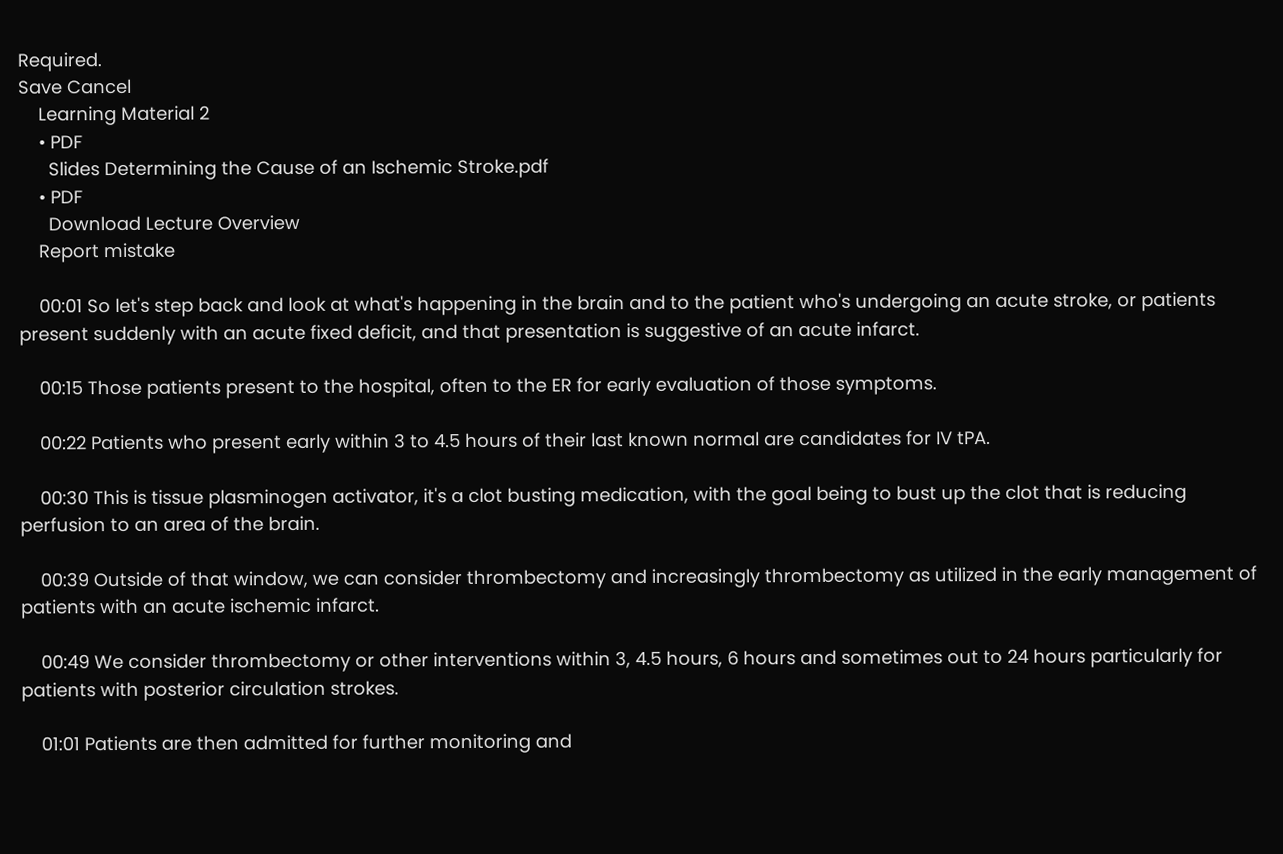Required.
Save Cancel
    Learning Material 2
    • PDF
      Slides Determining the Cause of an Ischemic Stroke.pdf
    • PDF
      Download Lecture Overview
    Report mistake

    00:01 So let's step back and look at what's happening in the brain and to the patient who's undergoing an acute stroke, or patients present suddenly with an acute fixed deficit, and that presentation is suggestive of an acute infarct.

    00:15 Those patients present to the hospital, often to the ER for early evaluation of those symptoms.

    00:22 Patients who present early within 3 to 4.5 hours of their last known normal are candidates for IV tPA.

    00:30 This is tissue plasminogen activator, it's a clot busting medication, with the goal being to bust up the clot that is reducing perfusion to an area of the brain.

    00:39 Outside of that window, we can consider thrombectomy and increasingly thrombectomy as utilized in the early management of patients with an acute ischemic infarct.

    00:49 We consider thrombectomy or other interventions within 3, 4.5 hours, 6 hours and sometimes out to 24 hours particularly for patients with posterior circulation strokes.

    01:01 Patients are then admitted for further monitoring and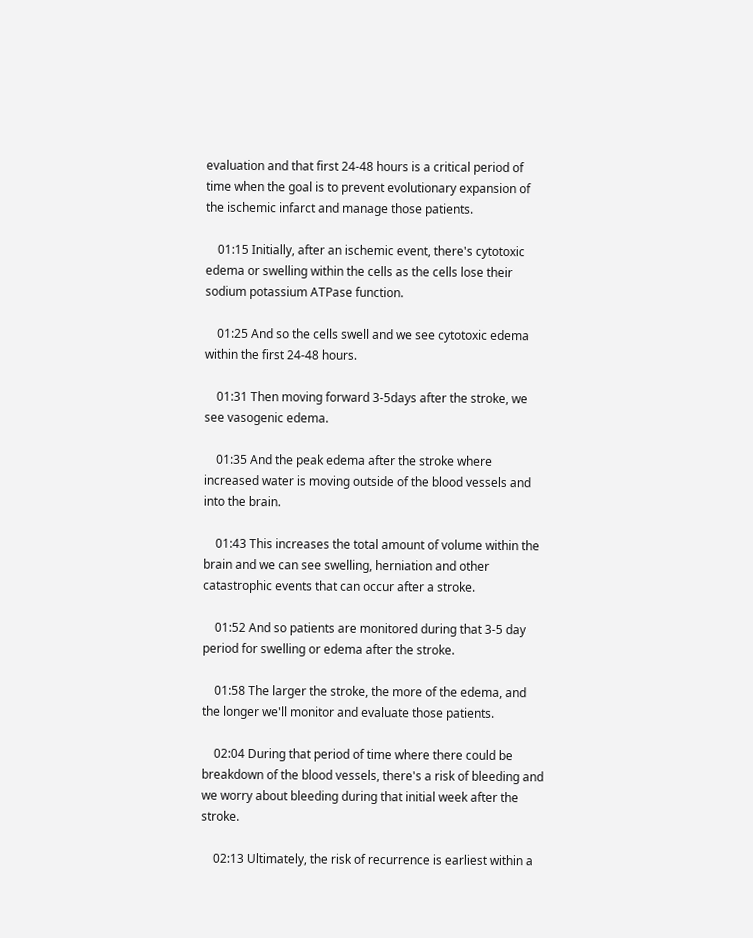evaluation and that first 24-48 hours is a critical period of time when the goal is to prevent evolutionary expansion of the ischemic infarct and manage those patients.

    01:15 Initially, after an ischemic event, there's cytotoxic edema or swelling within the cells as the cells lose their sodium potassium ATPase function.

    01:25 And so the cells swell and we see cytotoxic edema within the first 24-48 hours.

    01:31 Then moving forward 3-5days after the stroke, we see vasogenic edema.

    01:35 And the peak edema after the stroke where increased water is moving outside of the blood vessels and into the brain.

    01:43 This increases the total amount of volume within the brain and we can see swelling, herniation and other catastrophic events that can occur after a stroke.

    01:52 And so patients are monitored during that 3-5 day period for swelling or edema after the stroke.

    01:58 The larger the stroke, the more of the edema, and the longer we'll monitor and evaluate those patients.

    02:04 During that period of time where there could be breakdown of the blood vessels, there's a risk of bleeding and we worry about bleeding during that initial week after the stroke.

    02:13 Ultimately, the risk of recurrence is earliest within a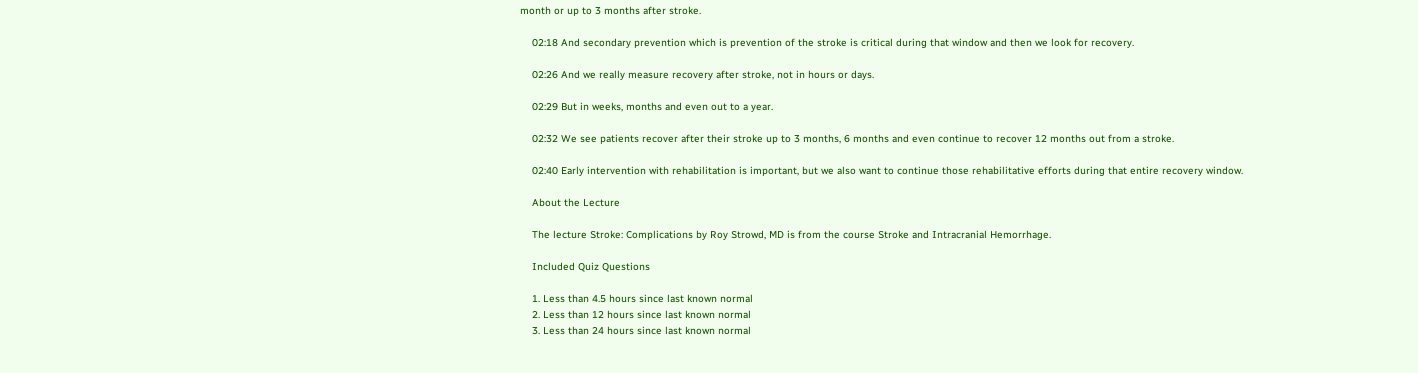month or up to 3 months after stroke.

    02:18 And secondary prevention which is prevention of the stroke is critical during that window and then we look for recovery.

    02:26 And we really measure recovery after stroke, not in hours or days.

    02:29 But in weeks, months and even out to a year.

    02:32 We see patients recover after their stroke up to 3 months, 6 months and even continue to recover 12 months out from a stroke.

    02:40 Early intervention with rehabilitation is important, but we also want to continue those rehabilitative efforts during that entire recovery window.

    About the Lecture

    The lecture Stroke: Complications by Roy Strowd, MD is from the course Stroke and Intracranial Hemorrhage.

    Included Quiz Questions

    1. Less than 4.5 hours since last known normal
    2. Less than 12 hours since last known normal
    3. Less than 24 hours since last known normal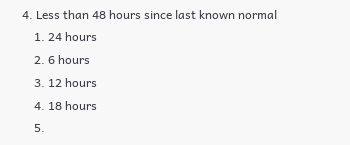4. Less than 48 hours since last known normal
    1. 24 hours
    2. 6 hours
    3. 12 hours
    4. 18 hours
    5.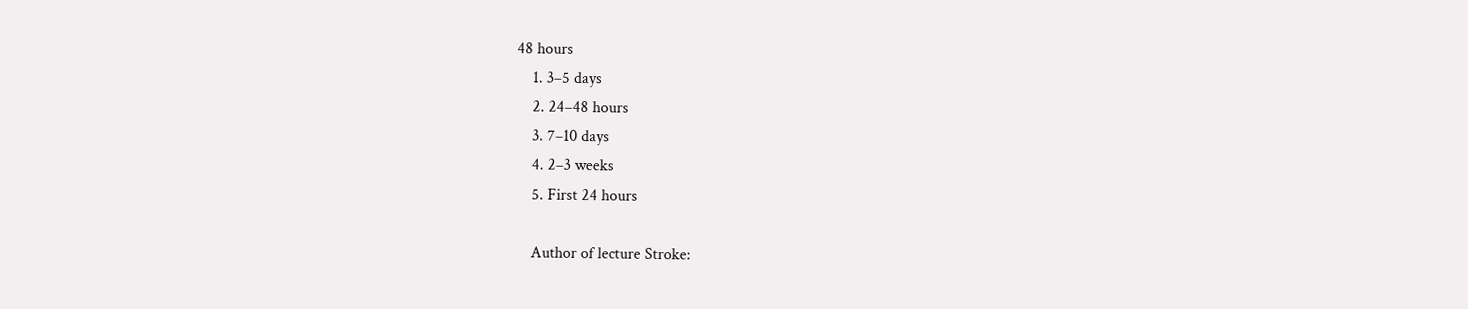48 hours
    1. 3–5 days
    2. 24–48 hours
    3. 7–10 days
    4. 2–3 weeks
    5. First 24 hours

    Author of lecture Stroke: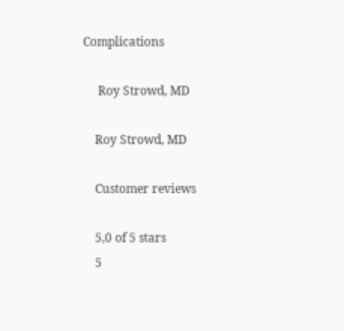Complications

     Roy Strowd, MD

    Roy Strowd, MD

    Customer reviews

    5,0 of 5 stars
    5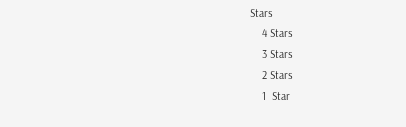Stars
    4 Stars
    3 Stars
    2 Stars
    1  Star